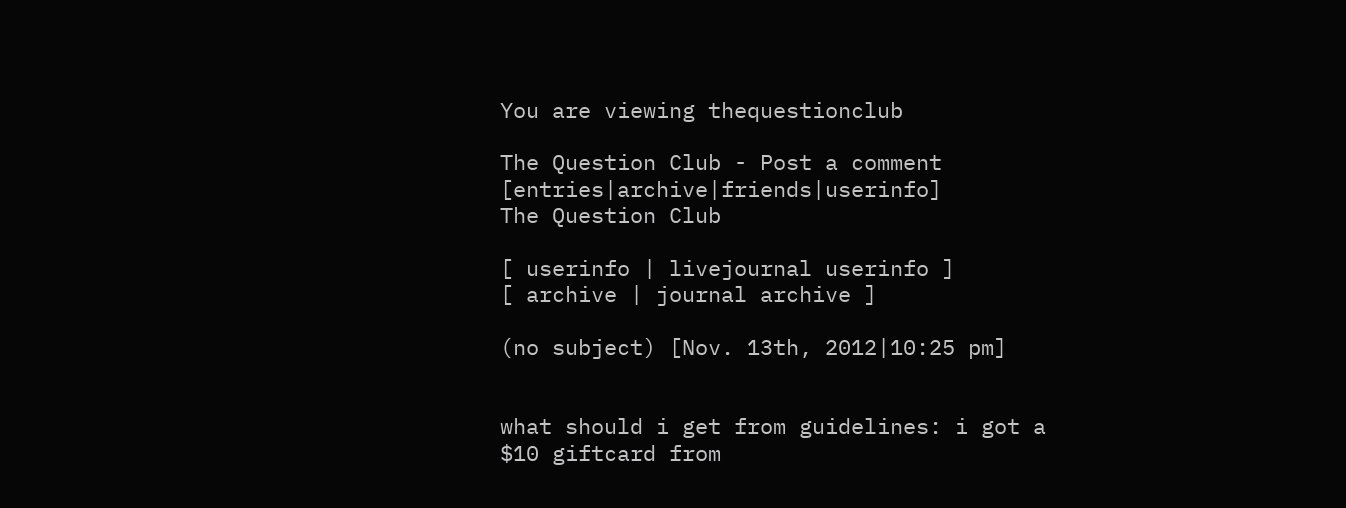You are viewing thequestionclub

The Question Club - Post a comment [entries|archive|friends|userinfo]
The Question Club

[ userinfo | livejournal userinfo ]
[ archive | journal archive ]

(no subject) [Nov. 13th, 2012|10:25 pm]


what should i get from guidelines: i got a $10 giftcard from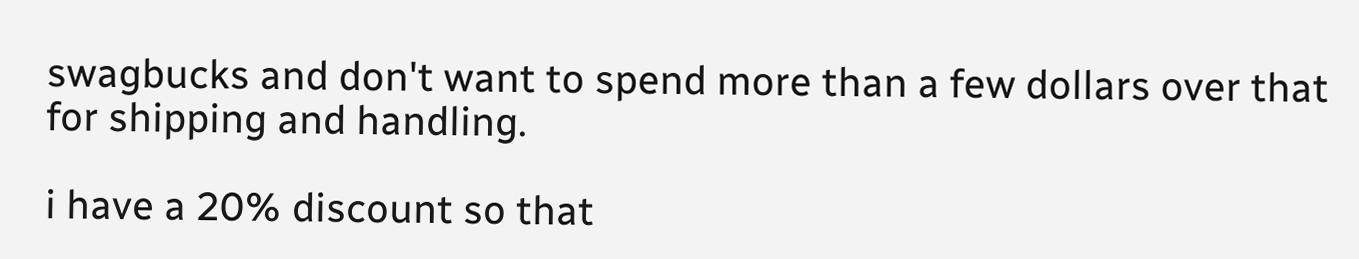swagbucks and don't want to spend more than a few dollars over that for shipping and handling.

i have a 20% discount so that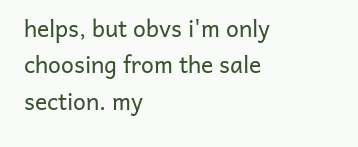helps, but obvs i'm only choosing from the sale section. my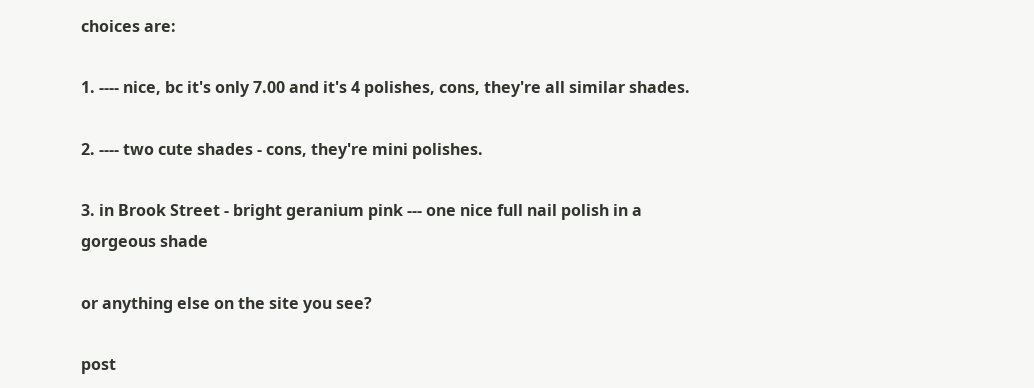choices are:

1. ---- nice, bc it's only 7.00 and it's 4 polishes, cons, they're all similar shades.

2. ---- two cute shades - cons, they're mini polishes.

3. in Brook Street - bright geranium pink --- one nice full nail polish in a gorgeous shade

or anything else on the site you see?

post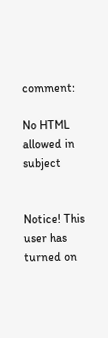comment:

No HTML allowed in subject


Notice! This user has turned on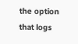the option that logs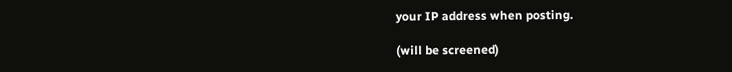your IP address when posting.

(will be screened)